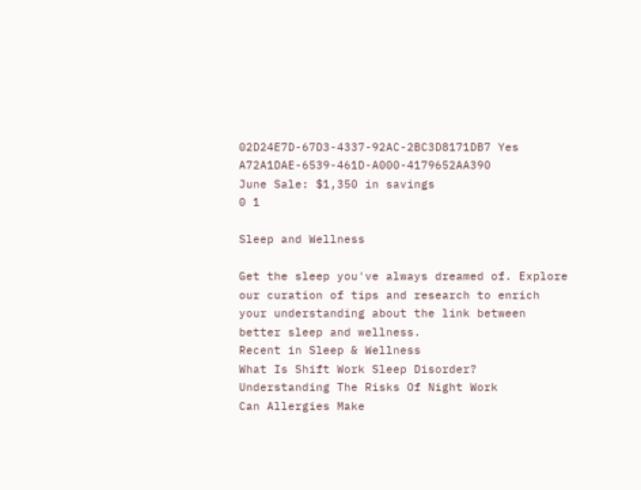02D24E7D-67D3-4337-92AC-2BC3D8171DB7 Yes A72A1DAE-6539-461D-A000-4179652AA390
June Sale: $1,350 in savings
0 1

Sleep and Wellness

Get the sleep you've always dreamed of. Explore our curation of tips and research to enrich your understanding about the link between better sleep and wellness.
Recent in Sleep & Wellness
What Is Shift Work Sleep Disorder? Understanding The Risks Of Night Work
Can Allergies Make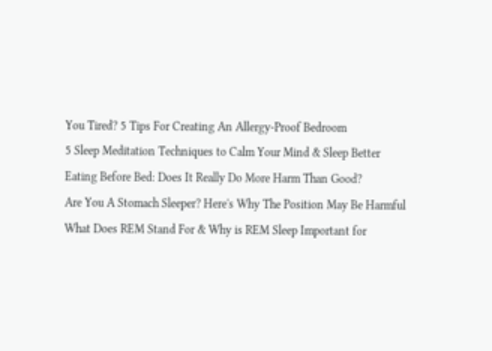You Tired? 5 Tips For Creating An Allergy-Proof Bedroom
5 Sleep Meditation Techniques to Calm Your Mind & Sleep Better
Eating Before Bed: Does It Really Do More Harm Than Good?
Are You A Stomach Sleeper? Here's Why The Position May Be Harmful
What Does REM Stand For & Why is REM Sleep Important for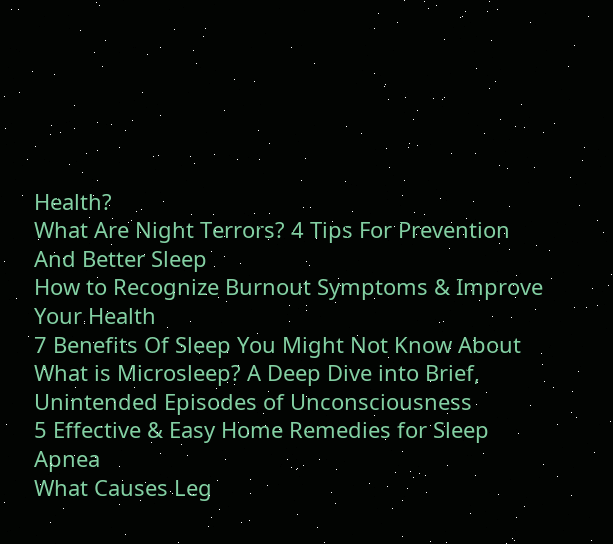Health?
What Are Night Terrors? 4 Tips For Prevention And Better Sleep
How to Recognize Burnout Symptoms & Improve Your Health
7 Benefits Of Sleep You Might Not Know About
What is Microsleep? A Deep Dive into Brief, Unintended Episodes of Unconsciousness
5 Effective & Easy Home Remedies for Sleep Apnea
What Causes Leg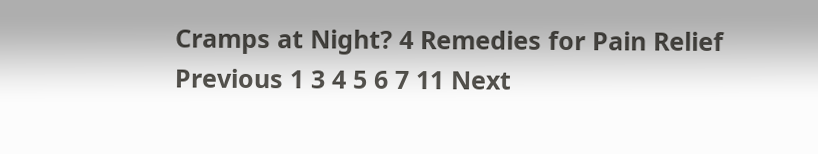Cramps at Night? 4 Remedies for Pain Relief
Previous 1 3 4 5 6 7 11 Next